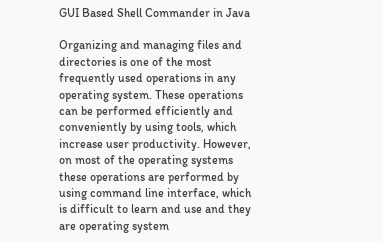GUI Based Shell Commander in Java

Organizing and managing files and directories is one of the most frequently used operations in any operating system. These operations can be performed efficiently and conveniently by using tools, which increase user productivity. However, on most of the operating systems these operations are performed by using command line interface, which is difficult to learn and use and they are operating system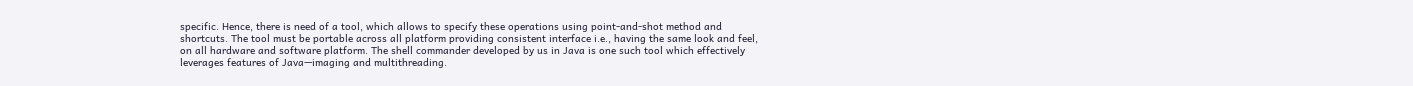specific. Hence, there is need of a tool, which allows to specify these operations using point-and-shot method and shortcuts. The tool must be portable across all platform providing consistent interface i.e., having the same look and feel, on all hardware and software platform. The shell commander developed by us in Java is one such tool which effectively leverages features of Java—imaging and multithreading.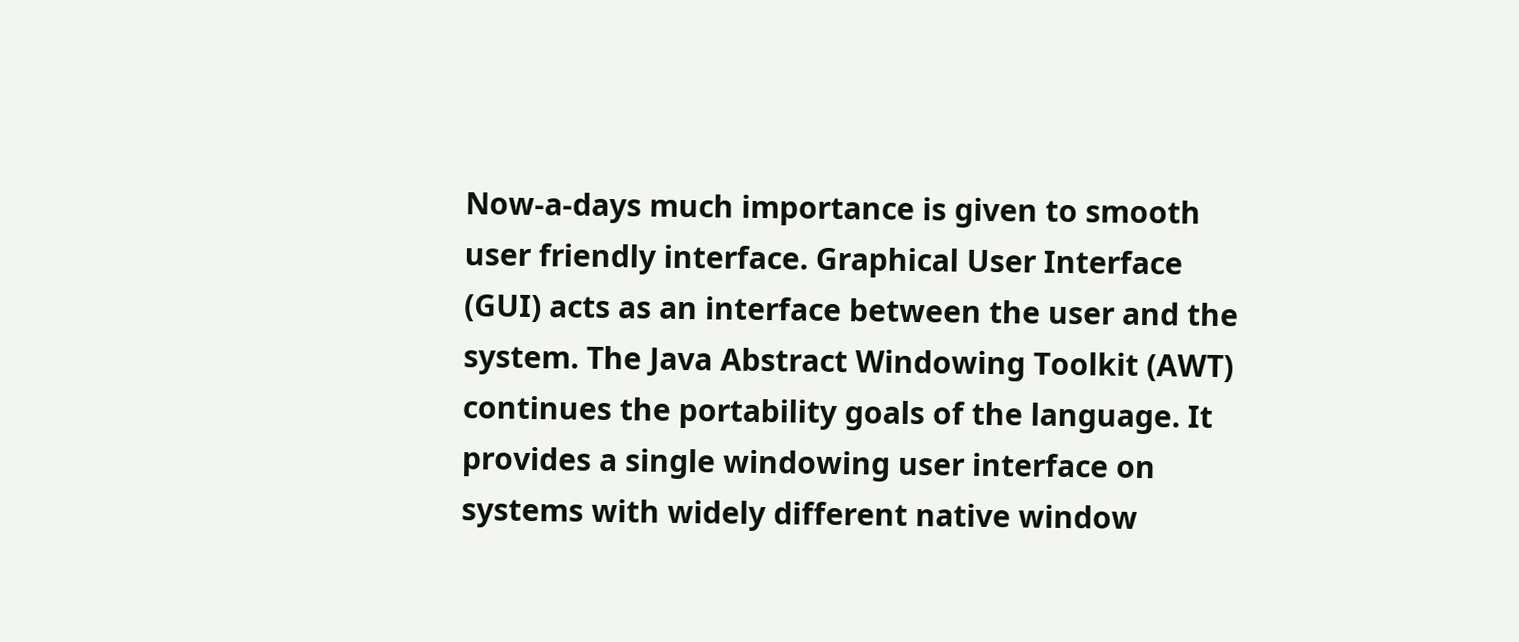Now-a-days much importance is given to smooth user friendly interface. Graphical User Interface (GUI) acts as an interface between the user and the system. The Java Abstract Windowing Toolkit (AWT) continues the portability goals of the language. It provides a single windowing user interface on systems with widely different native window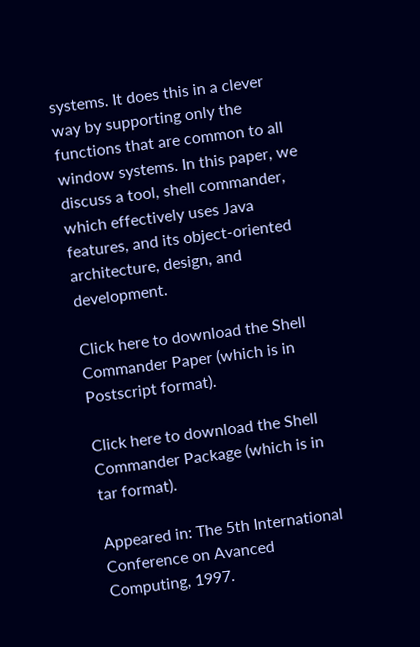systems. It does this in a clever way by supporting only the functions that are common to all window systems. In this paper, we discuss a tool, shell commander, which effectively uses Java features, and its object-oriented architecture, design, and development.

Click here to download the Shell Commander Paper (which is in Postscript format).

Click here to download the Shell Commander Package (which is in tar format).

Appeared in: The 5th International Conference on Avanced Computing, 1997.